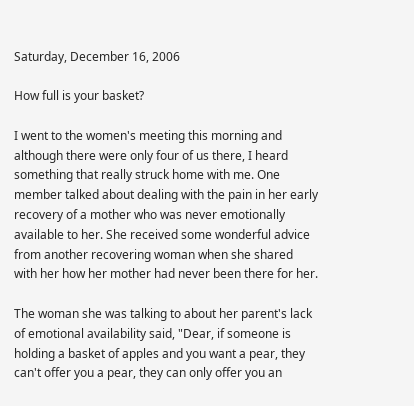Saturday, December 16, 2006

How full is your basket?

I went to the women's meeting this morning and although there were only four of us there, I heard something that really struck home with me. One member talked about dealing with the pain in her early recovery of a mother who was never emotionally available to her. She received some wonderful advice from another recovering woman when she shared with her how her mother had never been there for her.

The woman she was talking to about her parent's lack of emotional availability said, "Dear, if someone is holding a basket of apples and you want a pear, they can't offer you a pear, they can only offer you an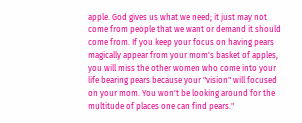apple. God gives us what we need; it just may not come from people that we want or demand it should come from. If you keep your focus on having pears magically appear from your mom's basket of apples, you will miss the other women who come into your life bearing pears because your "vision" will focused on your mom. You won't be looking around for the multitude of places one can find pears."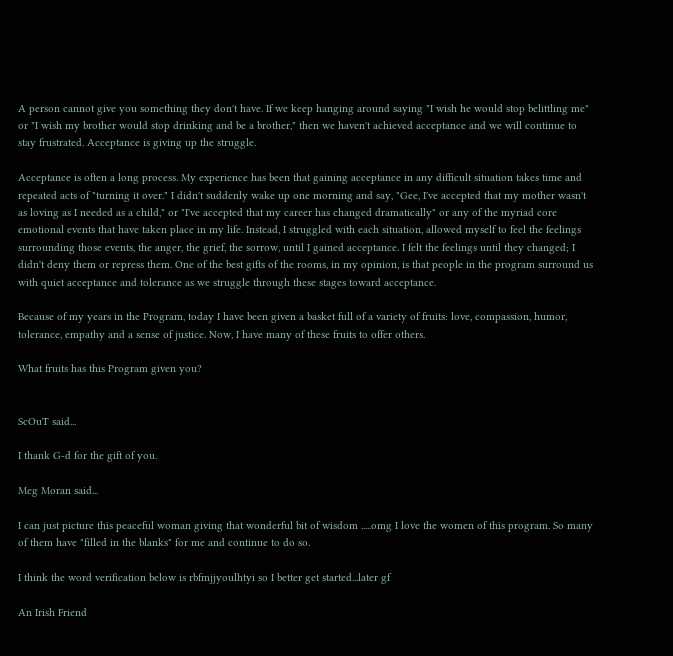A person cannot give you something they don't have. If we keep hanging around saying "I wish he would stop belittling me" or "I wish my brother would stop drinking and be a brother," then we haven't achieved acceptance and we will continue to stay frustrated. Acceptance is giving up the struggle.

Acceptance is often a long process. My experience has been that gaining acceptance in any difficult situation takes time and repeated acts of "turning it over." I didn't suddenly wake up one morning and say, "Gee, I've accepted that my mother wasn't as loving as I needed as a child," or "I've accepted that my career has changed dramatically" or any of the myriad core emotional events that have taken place in my life. Instead, I struggled with each situation, allowed myself to feel the feelings surrounding those events, the anger, the grief, the sorrow, until I gained acceptance. I felt the feelings until they changed; I didn't deny them or repress them. One of the best gifts of the rooms, in my opinion, is that people in the program surround us with quiet acceptance and tolerance as we struggle through these stages toward acceptance.

Because of my years in the Program, today I have been given a basket full of a variety of fruits: love, compassion, humor, tolerance, empathy and a sense of justice. Now, I have many of these fruits to offer others.

What fruits has this Program given you?


ScOuT said...

I thank G-d for the gift of you.

Meg Moran said...

I can just picture this peaceful woman giving that wonderful bit of wisdom .....omg I love the women of this program. So many of them have "filled in the blanks" for me and continue to do so.

I think the word verification below is rbfmjjyoulhtyi so I better get started...later gf

An Irish Friend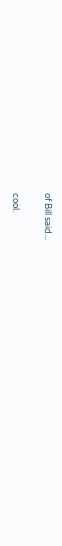of Bill said...

cool.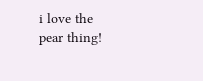i love the pear thing!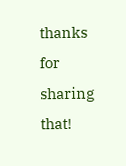thanks for sharing that!